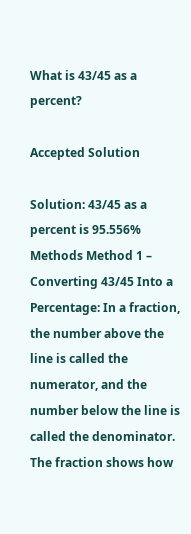What is 43/45 as a percent?

Accepted Solution

Solution: 43/45 as a percent is 95.556% Methods Method 1 – Converting 43/45 Into a Percentage: In a fraction, the number above the line is called the numerator, and the number below the line is called the denominator. The fraction shows how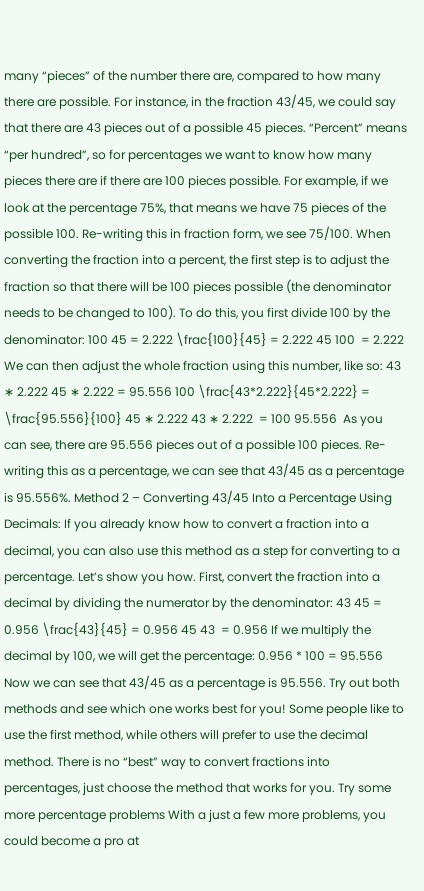many “pieces” of the number there are, compared to how many there are possible. For instance, in the fraction 43/45, we could say that there are 43 pieces out of a possible 45 pieces. “Percent” means “per hundred”, so for percentages we want to know how many pieces there are if there are 100 pieces possible. For example, if we look at the percentage 75%, that means we have 75 pieces of the possible 100. Re-writing this in fraction form, we see 75/100. When converting the fraction into a percent, the first step is to adjust the fraction so that there will be 100 pieces possible (the denominator needs to be changed to 100). To do this, you first divide 100 by the denominator: 100 45 = 2.222 \frac{100}{45} = 2.222 45 100  = 2.222 We can then adjust the whole fraction using this number, like so: 43 ∗ 2.222 45 ∗ 2.222 = 95.556 100 \frac{43*2.222}{45*2.222} = \frac{95.556}{100} 45 ∗ 2.222 43 ∗ 2.222  = 100 95.556  As you can see, there are 95.556 pieces out of a possible 100 pieces. Re-writing this as a percentage, we can see that 43/45 as a percentage is 95.556%. Method 2 – Converting 43/45 Into a Percentage Using Decimals: If you already know how to convert a fraction into a decimal, you can also use this method as a step for converting to a percentage. Let’s show you how. First, convert the fraction into a decimal by dividing the numerator by the denominator: 43 45 = 0.956 \frac{43}{45} = 0.956 45 43  = 0.956 If we multiply the decimal by 100, we will get the percentage: 0.956 * 100 = 95.556 Now we can see that 43/45 as a percentage is 95.556. Try out both methods and see which one works best for you! Some people like to use the first method, while others will prefer to use the decimal method. There is no “best” way to convert fractions into percentages, just choose the method that works for you. Try some more percentage problems With a just a few more problems, you could become a pro at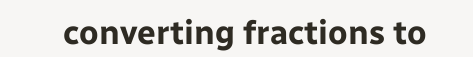converting fractions to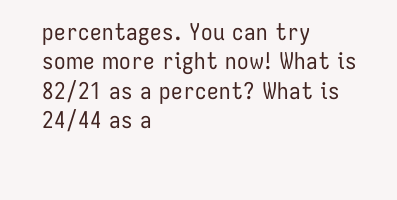percentages. You can try some more right now! What is 82/21 as a percent? What is 24/44 as a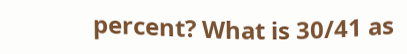percent? What is 30/41 as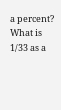a percent? What is 1/33 as a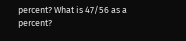percent? What is 47/56 as a percent?